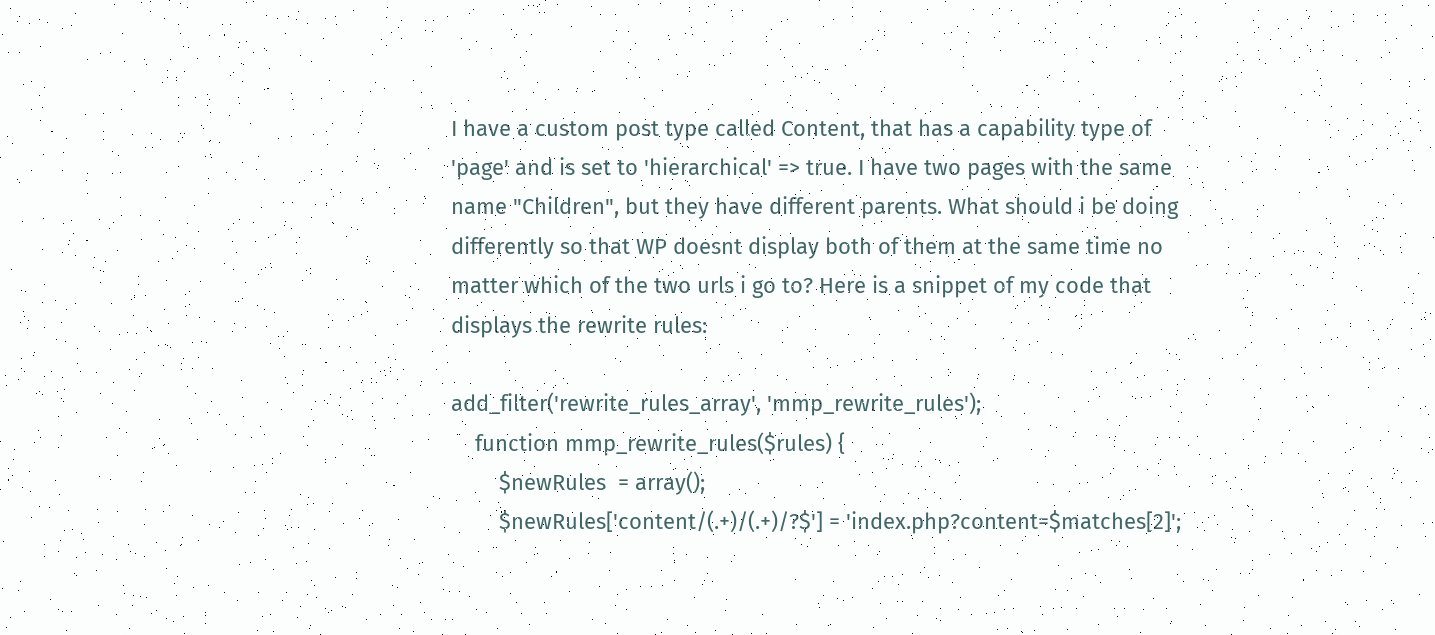I have a custom post type called Content, that has a capability type of 'page' and is set to 'hierarchical' => true. I have two pages with the same name "Children", but they have different parents. What should i be doing differently so that WP doesnt display both of them at the same time no matter which of the two urls i go to? Here is a snippet of my code that displays the rewrite rules:

add_filter('rewrite_rules_array', 'mmp_rewrite_rules');
    function mmp_rewrite_rules($rules) {
        $newRules  = array();
        $newRules['content/(.+)/(.+)/?$'] = 'index.php?content=$matches[2]';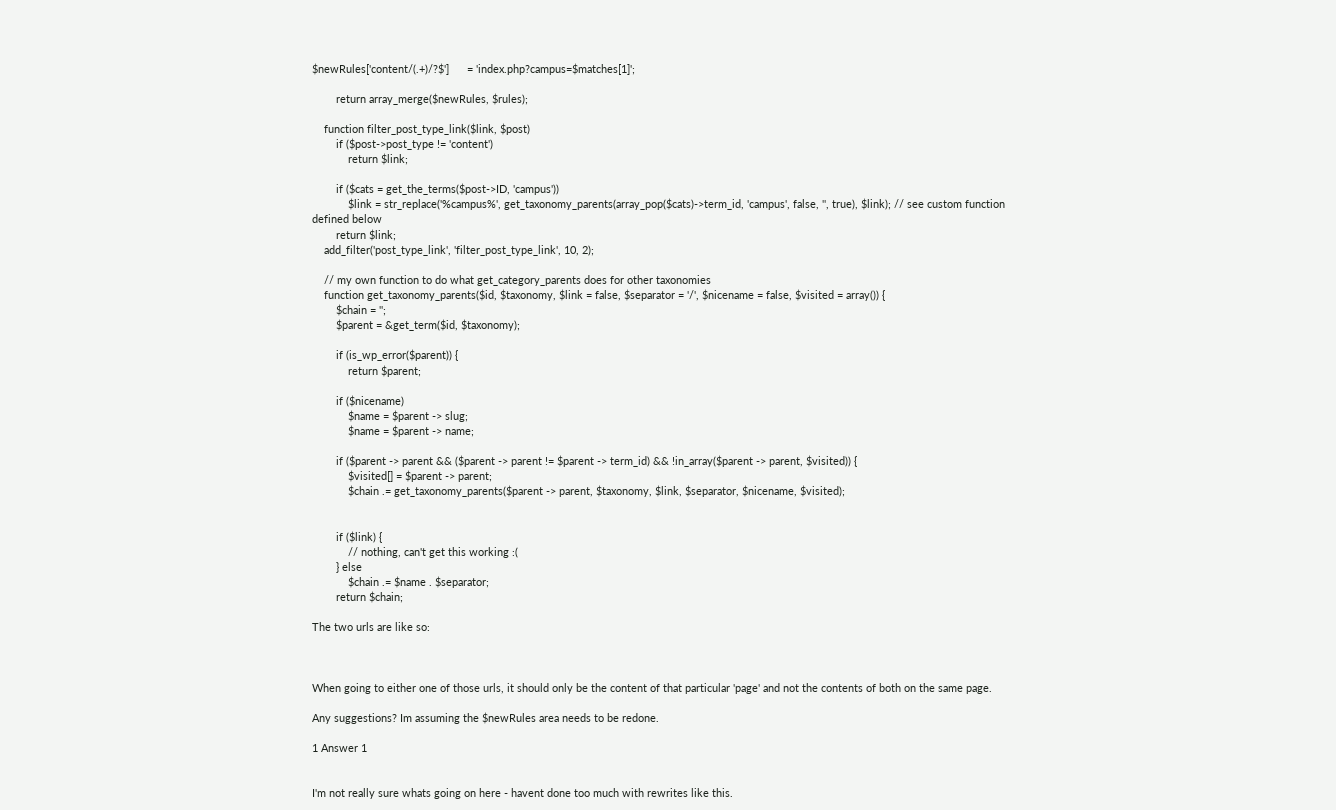$newRules['content/(.+)/?$']      = 'index.php?campus=$matches[1]';

        return array_merge($newRules, $rules);

    function filter_post_type_link($link, $post)
        if ($post->post_type != 'content')
            return $link;

        if ($cats = get_the_terms($post->ID, 'campus'))
            $link = str_replace('%campus%', get_taxonomy_parents(array_pop($cats)->term_id, 'campus', false, '', true), $link); // see custom function defined below
        return $link;
    add_filter('post_type_link', 'filter_post_type_link', 10, 2);

    // my own function to do what get_category_parents does for other taxonomies
    function get_taxonomy_parents($id, $taxonomy, $link = false, $separator = '/', $nicename = false, $visited = array()) {
        $chain = '';
        $parent = &get_term($id, $taxonomy);

        if (is_wp_error($parent)) {
            return $parent;

        if ($nicename)
            $name = $parent -> slug;
            $name = $parent -> name;

        if ($parent -> parent && ($parent -> parent != $parent -> term_id) && !in_array($parent -> parent, $visited)) {
            $visited[] = $parent -> parent;
            $chain .= get_taxonomy_parents($parent -> parent, $taxonomy, $link, $separator, $nicename, $visited);


        if ($link) {
            // nothing, can't get this working :(
        } else
            $chain .= $name . $separator;
        return $chain;

The two urls are like so:



When going to either one of those urls, it should only be the content of that particular 'page' and not the contents of both on the same page.

Any suggestions? Im assuming the $newRules area needs to be redone.

1 Answer 1


I'm not really sure whats going on here - havent done too much with rewrites like this.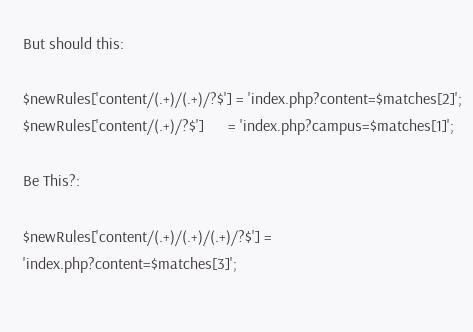But should this:

$newRules['content/(.+)/(.+)/?$'] = 'index.php?content=$matches[2]';
$newRules['content/(.+)/?$']      = 'index.php?campus=$matches[1]';

Be This?:

$newRules['content/(.+)/(.+)/(.+)/?$'] = 'index.php?content=$matches[3]';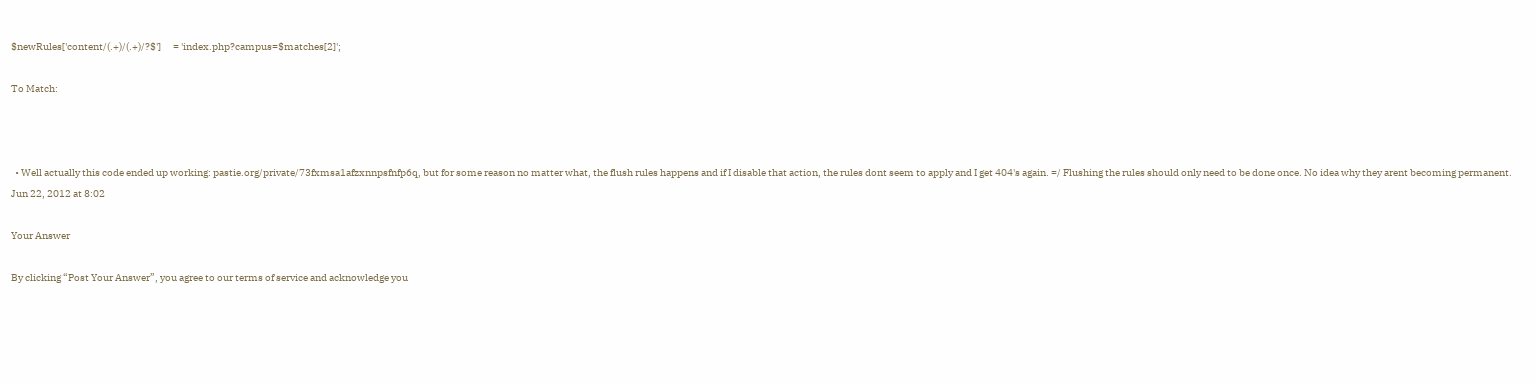$newRules['content/(.+)/(.+)/?$']      = 'index.php?campus=$matches[2]';

To Match:



  • Well actually this code ended up working: pastie.org/private/73fxmsa1afzxnnpsfnfp6q, but for some reason no matter what, the flush rules happens and if I disable that action, the rules dont seem to apply and I get 404's again. =/ Flushing the rules should only need to be done once. No idea why they arent becoming permanent. Jun 22, 2012 at 8:02

Your Answer

By clicking “Post Your Answer”, you agree to our terms of service and acknowledge you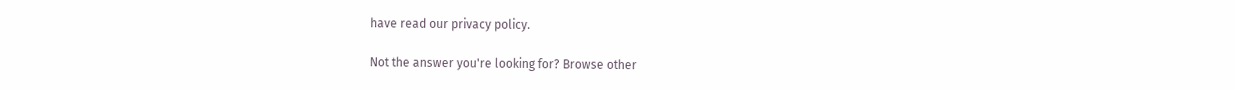have read our privacy policy.

Not the answer you're looking for? Browse other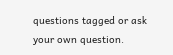questions tagged or ask your own question.